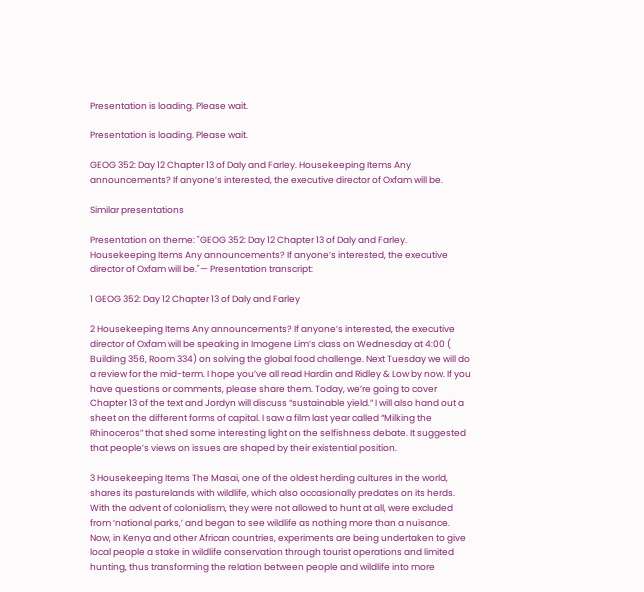Presentation is loading. Please wait.

Presentation is loading. Please wait.

GEOG 352: Day 12 Chapter 13 of Daly and Farley. Housekeeping Items Any announcements? If anyone’s interested, the executive director of Oxfam will be.

Similar presentations

Presentation on theme: "GEOG 352: Day 12 Chapter 13 of Daly and Farley. Housekeeping Items Any announcements? If anyone’s interested, the executive director of Oxfam will be."— Presentation transcript:

1 GEOG 352: Day 12 Chapter 13 of Daly and Farley

2 Housekeeping Items Any announcements? If anyone’s interested, the executive director of Oxfam will be speaking in Imogene Lim’s class on Wednesday at 4:00 ( Building 356, Room 334) on solving the global food challenge. Next Tuesday we will do a review for the mid-term. I hope you’ve all read Hardin and Ridley & Low by now. If you have questions or comments, please share them. Today, we’re going to cover Chapter 13 of the text and Jordyn will discuss “sustainable yield.” I will also hand out a sheet on the different forms of capital. I saw a film last year called “Milking the Rhinoceros” that shed some interesting light on the selfishness debate. It suggested that people’s views on issues are shaped by their existential position.

3 Housekeeping Items The Masai, one of the oldest herding cultures in the world, shares its pasturelands with wildlife, which also occasionally predates on its herds. With the advent of colonialism, they were not allowed to hunt at all, were excluded from ‘national parks,’ and began to see wildlife as nothing more than a nuisance. Now, in Kenya and other African countries, experiments are being undertaken to give local people a stake in wildlife conservation through tourist operations and limited hunting, thus transforming the relation between people and wildlife into more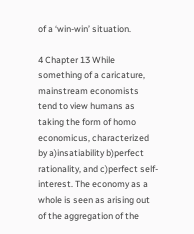of a ‘win-win’ situation.

4 Chapter 13 While something of a caricature, mainstream economists tend to view humans as taking the form of homo economicus, characterized by a)insatiability b)perfect rationality, and c)perfect self-interest. The economy as a whole is seen as arising out of the aggregation of the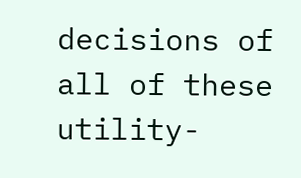decisions of all of these utility-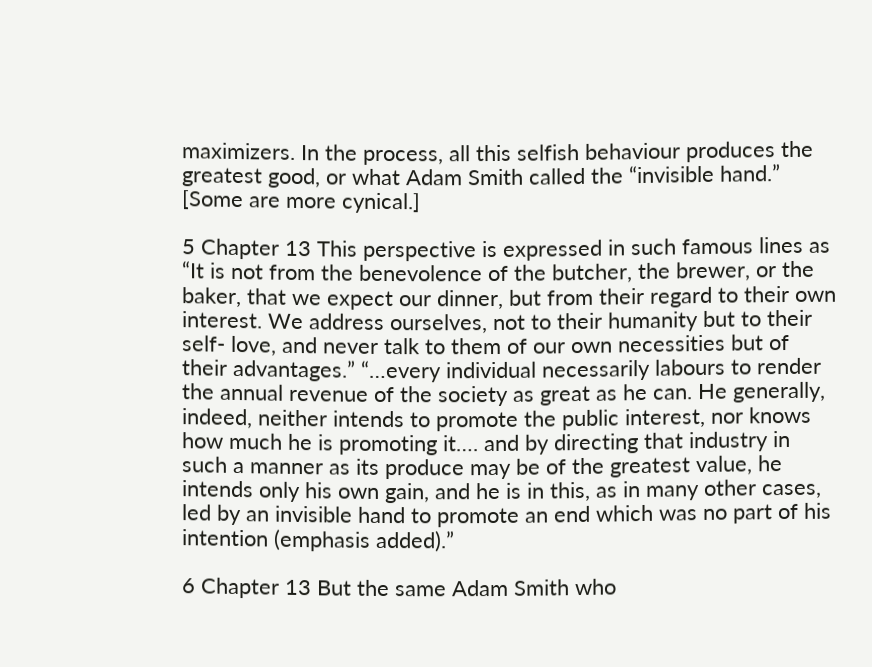maximizers. In the process, all this selfish behaviour produces the greatest good, or what Adam Smith called the “invisible hand.” [Some are more cynical.]

5 Chapter 13 This perspective is expressed in such famous lines as “It is not from the benevolence of the butcher, the brewer, or the baker, that we expect our dinner, but from their regard to their own interest. We address ourselves, not to their humanity but to their self- love, and never talk to them of our own necessities but of their advantages.” “…every individual necessarily labours to render the annual revenue of the society as great as he can. He generally, indeed, neither intends to promote the public interest, nor knows how much he is promoting it…. and by directing that industry in such a manner as its produce may be of the greatest value, he intends only his own gain, and he is in this, as in many other cases, led by an invisible hand to promote an end which was no part of his intention (emphasis added).”

6 Chapter 13 But the same Adam Smith who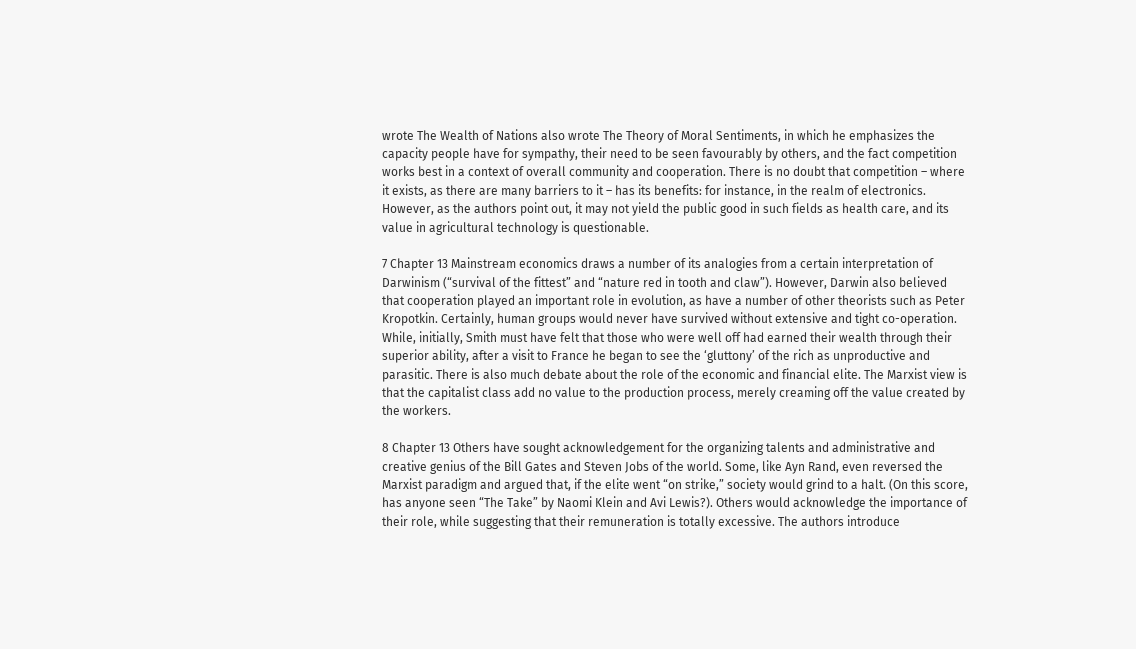wrote The Wealth of Nations also wrote The Theory of Moral Sentiments, in which he emphasizes the capacity people have for sympathy, their need to be seen favourably by others, and the fact competition works best in a context of overall community and cooperation. There is no doubt that competition – where it exists, as there are many barriers to it – has its benefits: for instance, in the realm of electronics. However, as the authors point out, it may not yield the public good in such fields as health care, and its value in agricultural technology is questionable.

7 Chapter 13 Mainstream economics draws a number of its analogies from a certain interpretation of Darwinism (“survival of the fittest” and “nature red in tooth and claw”). However, Darwin also believed that cooperation played an important role in evolution, as have a number of other theorists such as Peter Kropotkin. Certainly, human groups would never have survived without extensive and tight co-operation. While, initially, Smith must have felt that those who were well off had earned their wealth through their superior ability, after a visit to France he began to see the ‘gluttony’ of the rich as unproductive and parasitic. There is also much debate about the role of the economic and financial elite. The Marxist view is that the capitalist class add no value to the production process, merely creaming off the value created by the workers.

8 Chapter 13 Others have sought acknowledgement for the organizing talents and administrative and creative genius of the Bill Gates and Steven Jobs of the world. Some, like Ayn Rand, even reversed the Marxist paradigm and argued that, if the elite went “on strike,” society would grind to a halt. (On this score, has anyone seen “The Take” by Naomi Klein and Avi Lewis?). Others would acknowledge the importance of their role, while suggesting that their remuneration is totally excessive. The authors introduce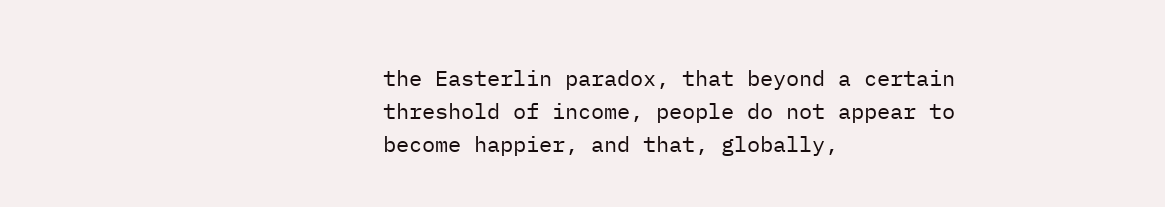the Easterlin paradox, that beyond a certain threshold of income, people do not appear to become happier, and that, globally,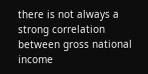there is not always a strong correlation between gross national income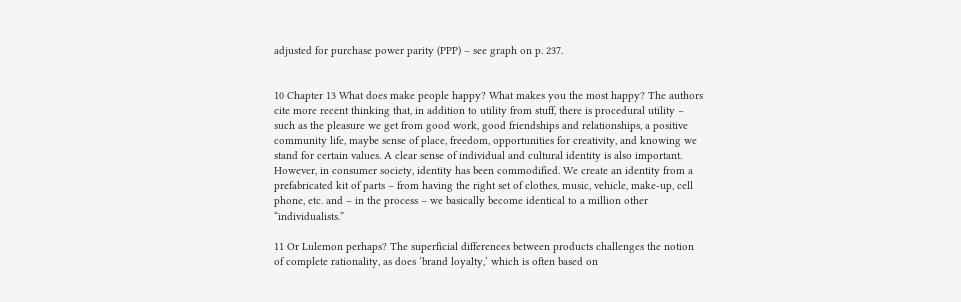adjusted for purchase power parity (PPP) – see graph on p. 237.


10 Chapter 13 What does make people happy? What makes you the most happy? The authors cite more recent thinking that, in addition to utility from stuff, there is procedural utility – such as the pleasure we get from good work, good friendships and relationships, a positive community life, maybe sense of place, freedom, opportunities for creativity, and knowing we stand for certain values. A clear sense of individual and cultural identity is also important. However, in consumer society, identity has been commodified. We create an identity from a prefabricated kit of parts – from having the right set of clothes, music, vehicle, make-up, cell phone, etc. and – in the process – we basically become identical to a million other “individualists.”

11 Or Lulemon perhaps? The superficial differences between products challenges the notion of complete rationality, as does ‘brand loyalty,’ which is often based on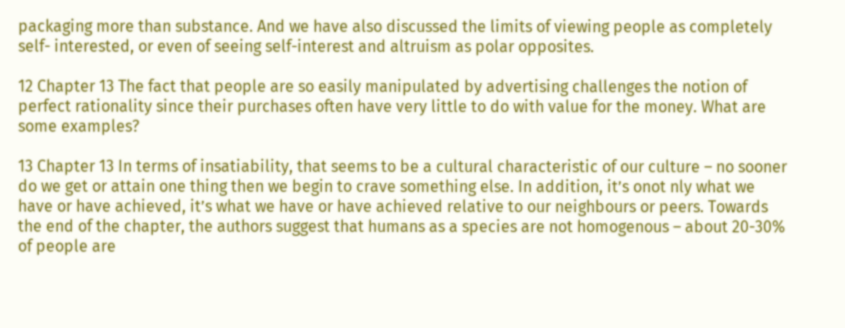packaging more than substance. And we have also discussed the limits of viewing people as completely self- interested, or even of seeing self-interest and altruism as polar opposites.

12 Chapter 13 The fact that people are so easily manipulated by advertising challenges the notion of perfect rationality since their purchases often have very little to do with value for the money. What are some examples?

13 Chapter 13 In terms of insatiability, that seems to be a cultural characteristic of our culture – no sooner do we get or attain one thing then we begin to crave something else. In addition, it’s onot nly what we have or have achieved, it’s what we have or have achieved relative to our neighbours or peers. Towards the end of the chapter, the authors suggest that humans as a species are not homogenous – about 20-30% of people are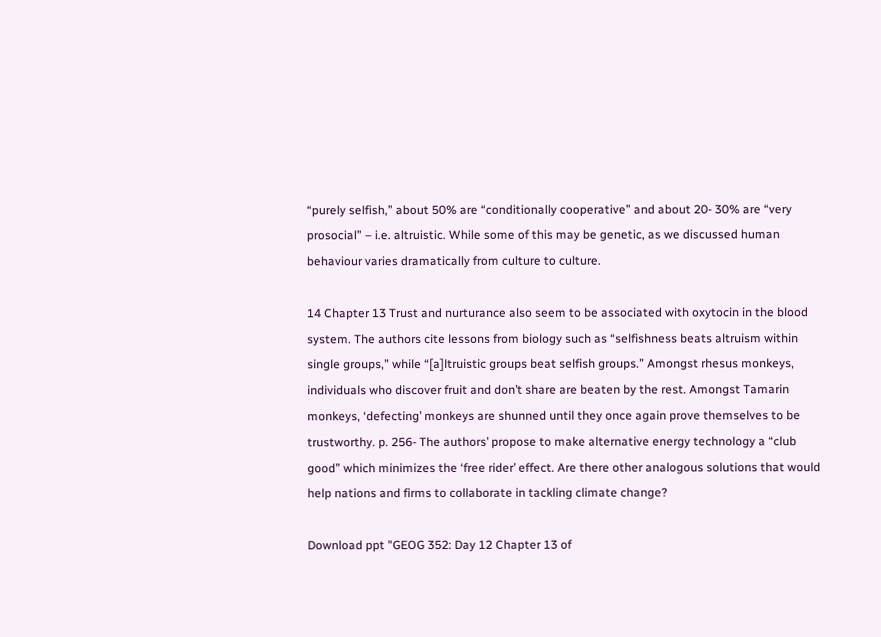“purely selfish,” about 50% are “conditionally cooperative” and about 20- 30% are “very prosocial” – i.e. altruistic. While some of this may be genetic, as we discussed human behaviour varies dramatically from culture to culture.

14 Chapter 13 Trust and nurturance also seem to be associated with oxytocin in the blood system. The authors cite lessons from biology such as “selfishness beats altruism within single groups,” while “[a]ltruistic groups beat selfish groups.” Amongst rhesus monkeys, individuals who discover fruit and don’t share are beaten by the rest. Amongst Tamarin monkeys, ‘defecting’ monkeys are shunned until they once again prove themselves to be trustworthy. p. 256- The authors’ propose to make alternative energy technology a “club good” which minimizes the ‘free rider’ effect. Are there other analogous solutions that would help nations and firms to collaborate in tackling climate change?

Download ppt "GEOG 352: Day 12 Chapter 13 of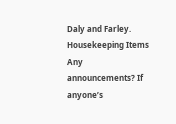Daly and Farley. Housekeeping Items Any announcements? If anyone’s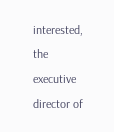interested, the executive director of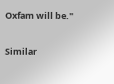Oxfam will be."

Similar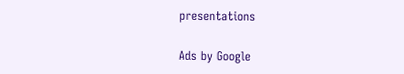presentations

Ads by Google